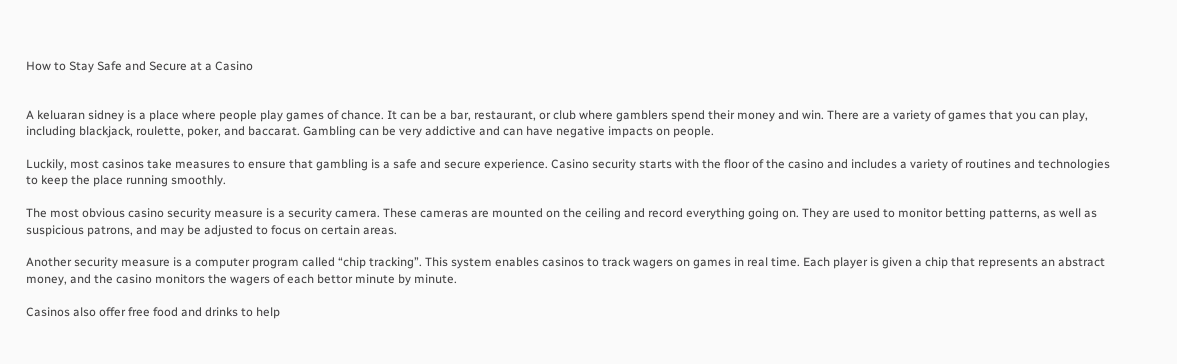How to Stay Safe and Secure at a Casino


A keluaran sidney is a place where people play games of chance. It can be a bar, restaurant, or club where gamblers spend their money and win. There are a variety of games that you can play, including blackjack, roulette, poker, and baccarat. Gambling can be very addictive and can have negative impacts on people.

Luckily, most casinos take measures to ensure that gambling is a safe and secure experience. Casino security starts with the floor of the casino and includes a variety of routines and technologies to keep the place running smoothly.

The most obvious casino security measure is a security camera. These cameras are mounted on the ceiling and record everything going on. They are used to monitor betting patterns, as well as suspicious patrons, and may be adjusted to focus on certain areas.

Another security measure is a computer program called “chip tracking”. This system enables casinos to track wagers on games in real time. Each player is given a chip that represents an abstract money, and the casino monitors the wagers of each bettor minute by minute.

Casinos also offer free food and drinks to help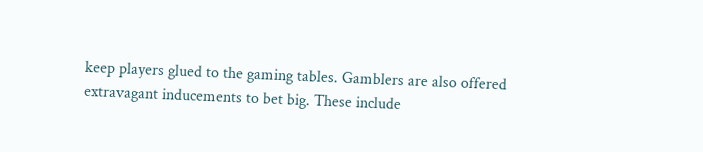keep players glued to the gaming tables. Gamblers are also offered extravagant inducements to bet big. These include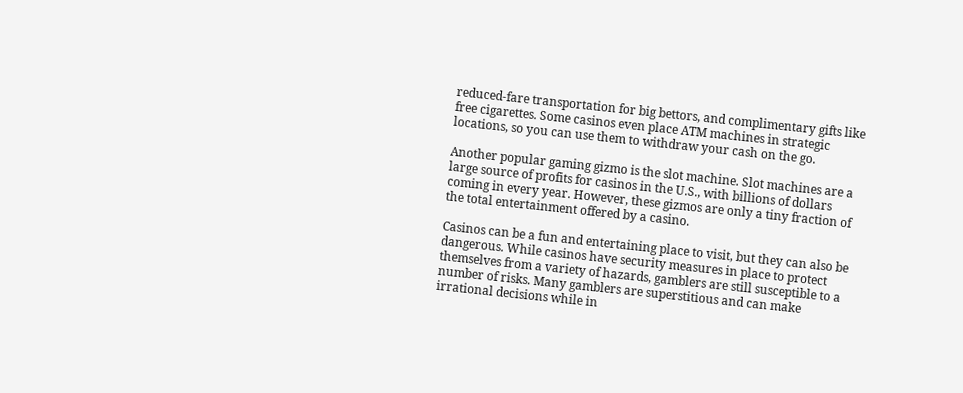reduced-fare transportation for big bettors, and complimentary gifts like free cigarettes. Some casinos even place ATM machines in strategic locations, so you can use them to withdraw your cash on the go.

Another popular gaming gizmo is the slot machine. Slot machines are a large source of profits for casinos in the U.S., with billions of dollars coming in every year. However, these gizmos are only a tiny fraction of the total entertainment offered by a casino.

Casinos can be a fun and entertaining place to visit, but they can also be dangerous. While casinos have security measures in place to protect themselves from a variety of hazards, gamblers are still susceptible to a number of risks. Many gamblers are superstitious and can make irrational decisions while in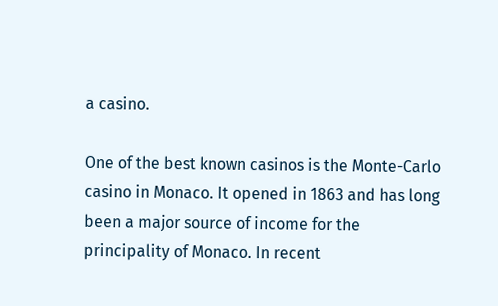a casino.

One of the best known casinos is the Monte-Carlo casino in Monaco. It opened in 1863 and has long been a major source of income for the principality of Monaco. In recent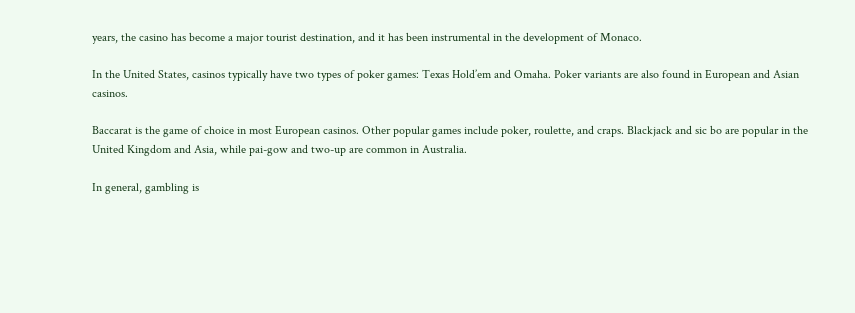years, the casino has become a major tourist destination, and it has been instrumental in the development of Monaco.

In the United States, casinos typically have two types of poker games: Texas Hold’em and Omaha. Poker variants are also found in European and Asian casinos.

Baccarat is the game of choice in most European casinos. Other popular games include poker, roulette, and craps. Blackjack and sic bo are popular in the United Kingdom and Asia, while pai-gow and two-up are common in Australia.

In general, gambling is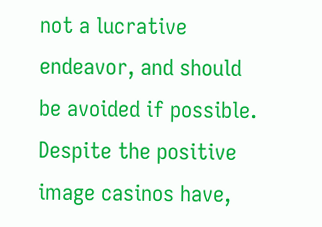not a lucrative endeavor, and should be avoided if possible. Despite the positive image casinos have,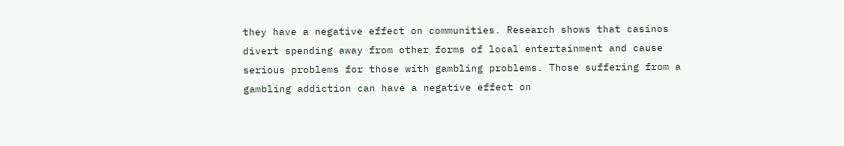they have a negative effect on communities. Research shows that casinos divert spending away from other forms of local entertainment and cause serious problems for those with gambling problems. Those suffering from a gambling addiction can have a negative effect on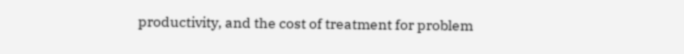productivity, and the cost of treatment for problem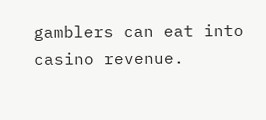gamblers can eat into casino revenue.